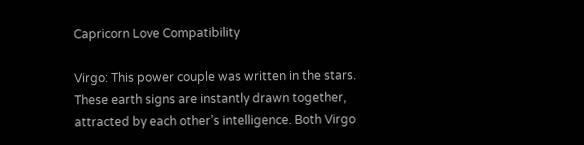Capricorn Love Compatibility

Virgo: This power couple was written in the stars. These earth signs are instantly drawn together, attracted by each other’s intelligence. Both Virgo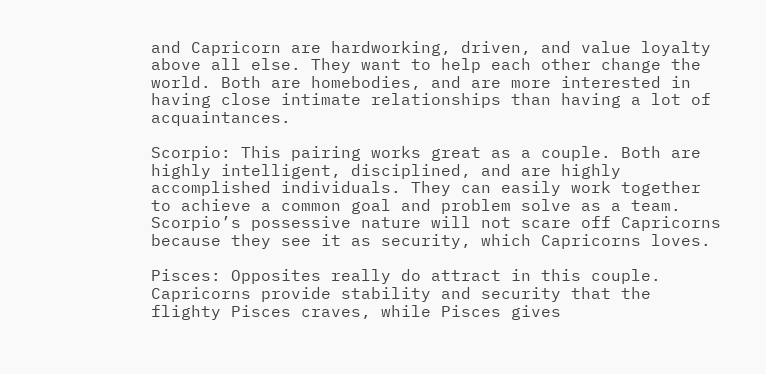and Capricorn are hardworking, driven, and value loyalty above all else. They want to help each other change the world. Both are homebodies, and are more interested in having close intimate relationships than having a lot of acquaintances.

Scorpio: This pairing works great as a couple. Both are highly intelligent, disciplined, and are highly accomplished individuals. They can easily work together to achieve a common goal and problem solve as a team. Scorpio’s possessive nature will not scare off Capricorns because they see it as security, which Capricorns loves.

Pisces: Opposites really do attract in this couple. Capricorns provide stability and security that the flighty Pisces craves, while Pisces gives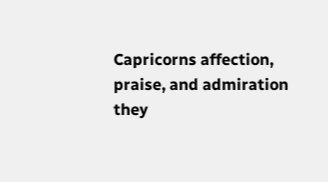Capricorns affection, praise, and admiration they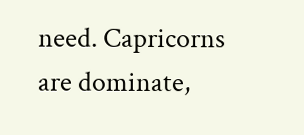need. Capricorns are dominate,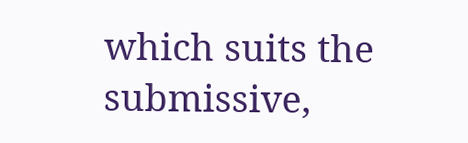which suits the submissive,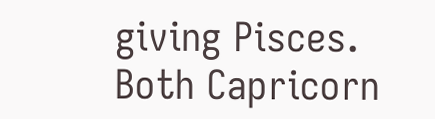giving Pisces. Both Capricorn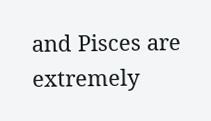and Pisces are extremely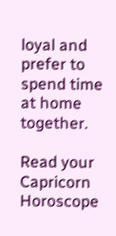loyal and prefer to spend time at home together.

Read your Capricorn Horoscope